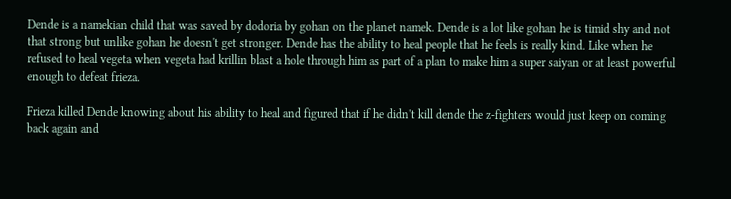Dende is a namekian child that was saved by dodoria by gohan on the planet namek. Dende is a lot like gohan he is timid shy and not that strong but unlike gohan he doesn't get stronger. Dende has the ability to heal people that he feels is really kind. Like when he refused to heal vegeta when vegeta had krillin blast a hole through him as part of a plan to make him a super saiyan or at least powerful enough to defeat frieza.

Frieza killed Dende knowing about his ability to heal and figured that if he didn't kill dende the z-fighters would just keep on coming back again and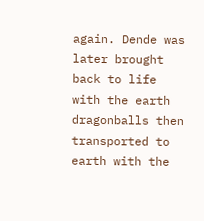again. Dende was later brought back to life with the earth dragonballs then transported to earth with the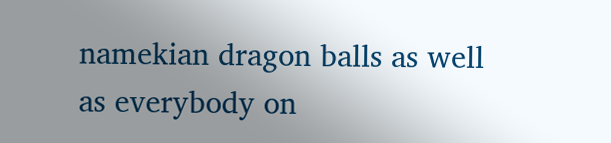namekian dragon balls as well as everybody on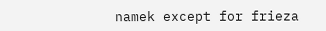namek except for frieza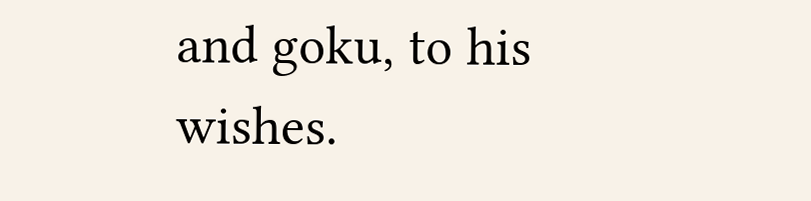and goku, to his wishes.